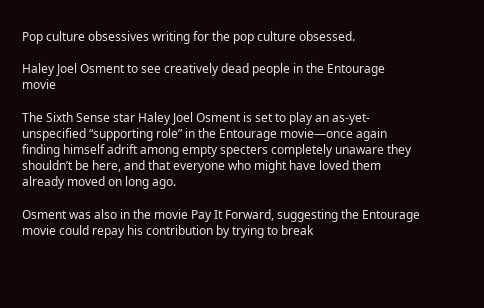Pop culture obsessives writing for the pop culture obsessed.

Haley Joel Osment to see creatively dead people in the Entourage movie

The Sixth Sense star Haley Joel Osment is set to play an as-yet-unspecified “supporting role” in the Entourage movie—once again finding himself adrift among empty specters completely unaware they shouldn’t be here, and that everyone who might have loved them already moved on long ago.

Osment was also in the movie Pay It Forward, suggesting the Entourage movie could repay his contribution by trying to break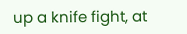up a knife fight, at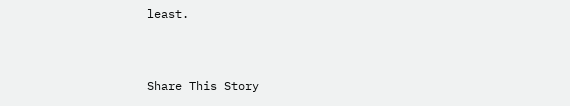least.


Share This Story